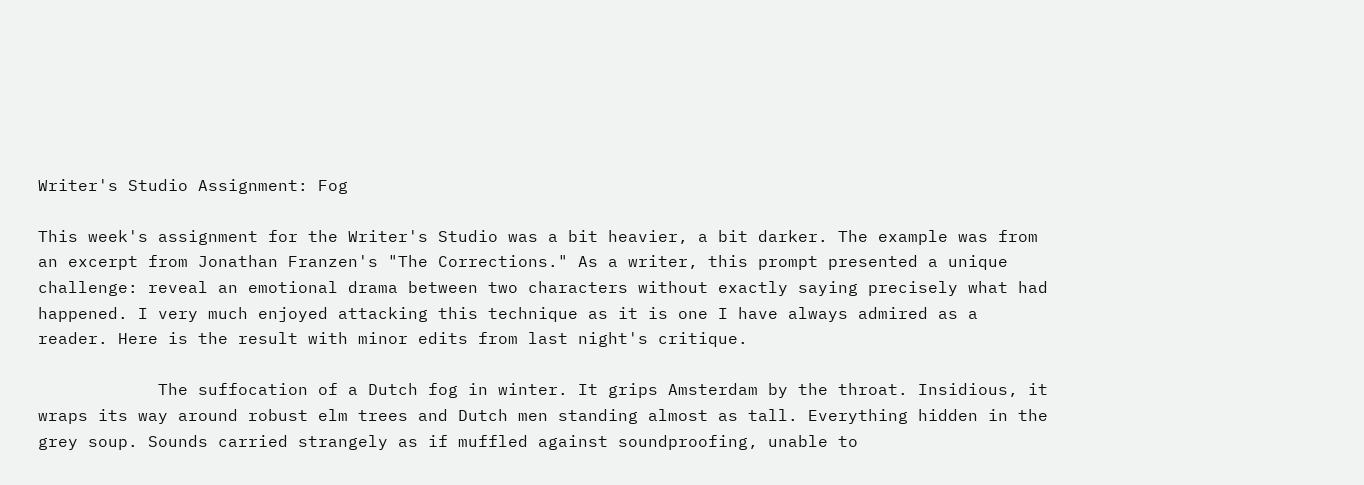Writer's Studio Assignment: Fog

This week's assignment for the Writer's Studio was a bit heavier, a bit darker. The example was from an excerpt from Jonathan Franzen's "The Corrections." As a writer, this prompt presented a unique challenge: reveal an emotional drama between two characters without exactly saying precisely what had happened. I very much enjoyed attacking this technique as it is one I have always admired as a reader. Here is the result with minor edits from last night's critique.

            The suffocation of a Dutch fog in winter. It grips Amsterdam by the throat. Insidious, it wraps its way around robust elm trees and Dutch men standing almost as tall. Everything hidden in the grey soup. Sounds carried strangely as if muffled against soundproofing, unable to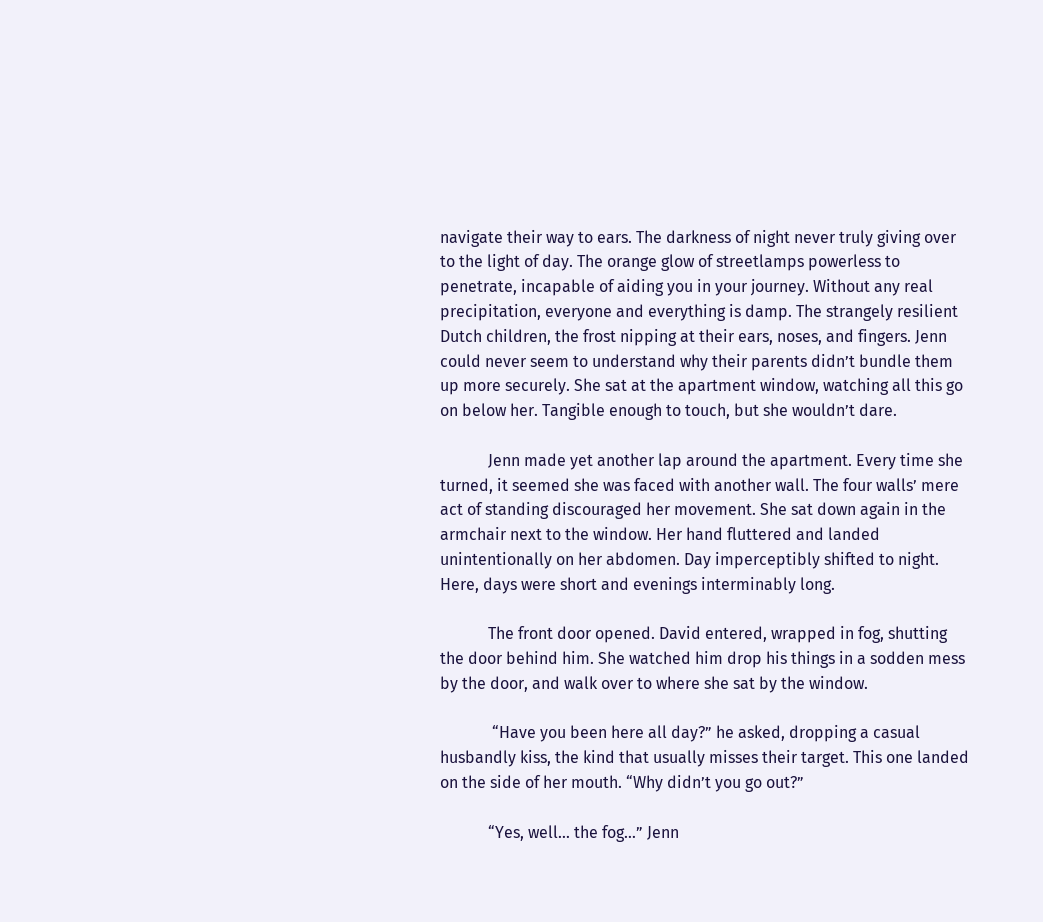navigate their way to ears. The darkness of night never truly giving over to the light of day. The orange glow of streetlamps powerless to penetrate, incapable of aiding you in your journey. Without any real precipitation, everyone and everything is damp. The strangely resilient Dutch children, the frost nipping at their ears, noses, and fingers. Jenn could never seem to understand why their parents didn’t bundle them up more securely. She sat at the apartment window, watching all this go on below her. Tangible enough to touch, but she wouldn’t dare.

            Jenn made yet another lap around the apartment. Every time she turned, it seemed she was faced with another wall. The four walls’ mere act of standing discouraged her movement. She sat down again in the armchair next to the window. Her hand fluttered and landed unintentionally on her abdomen. Day imperceptibly shifted to night. Here, days were short and evenings interminably long.

            The front door opened. David entered, wrapped in fog, shutting the door behind him. She watched him drop his things in a sodden mess by the door, and walk over to where she sat by the window.

             “Have you been here all day?” he asked, dropping a casual husbandly kiss, the kind that usually misses their target. This one landed on the side of her mouth. “Why didn’t you go out?”

            “Yes, well… the fog…” Jenn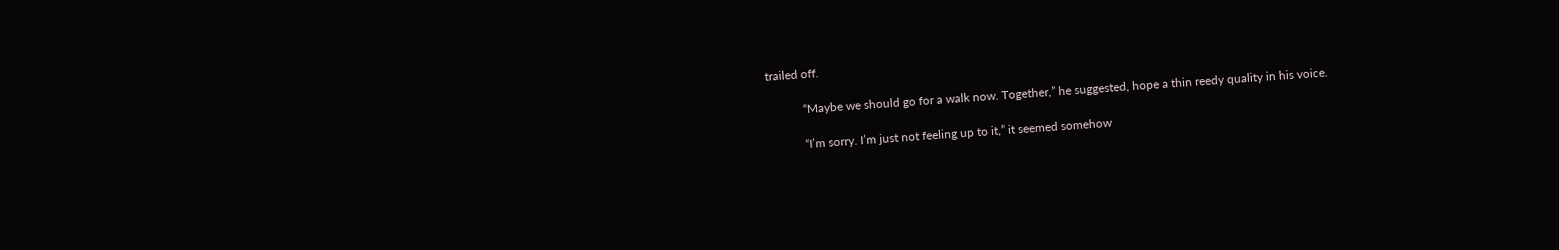trailed off.

            “Maybe we should go for a walk now. Together,” he suggested, hope a thin reedy quality in his voice.

            “I’m sorry. I’m just not feeling up to it,” it seemed somehow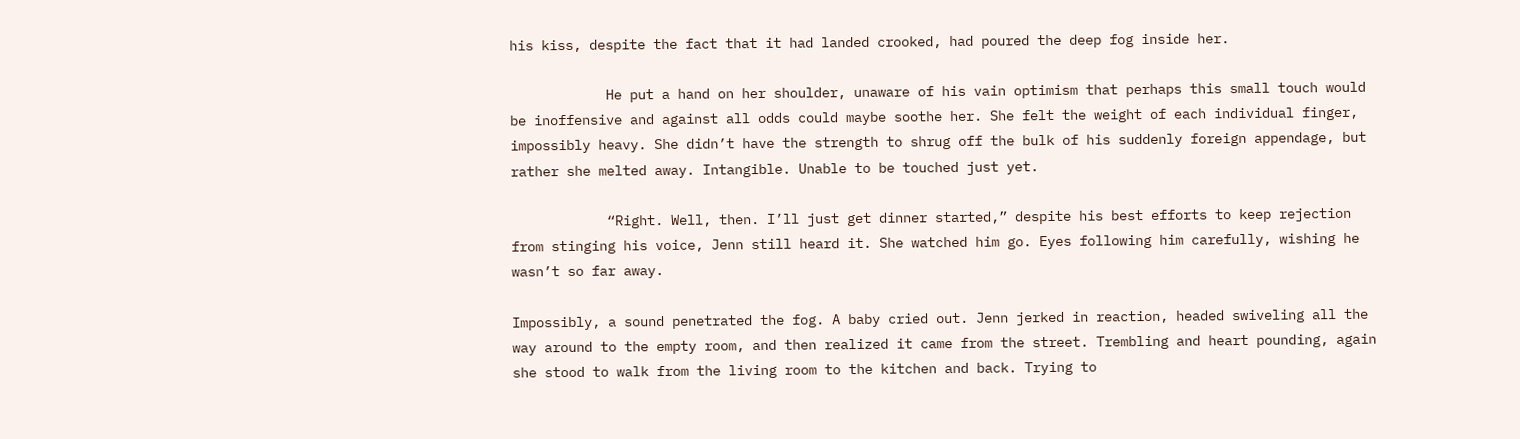his kiss, despite the fact that it had landed crooked, had poured the deep fog inside her.

            He put a hand on her shoulder, unaware of his vain optimism that perhaps this small touch would be inoffensive and against all odds could maybe soothe her. She felt the weight of each individual finger, impossibly heavy. She didn’t have the strength to shrug off the bulk of his suddenly foreign appendage, but rather she melted away. Intangible. Unable to be touched just yet.

            “Right. Well, then. I’ll just get dinner started,” despite his best efforts to keep rejection from stinging his voice, Jenn still heard it. She watched him go. Eyes following him carefully, wishing he wasn’t so far away.

Impossibly, a sound penetrated the fog. A baby cried out. Jenn jerked in reaction, headed swiveling all the way around to the empty room, and then realized it came from the street. Trembling and heart pounding, again she stood to walk from the living room to the kitchen and back. Trying to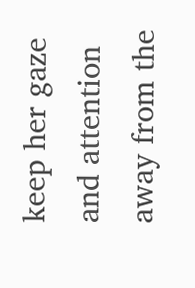keep her gaze and attention away from the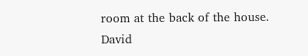room at the back of the house. David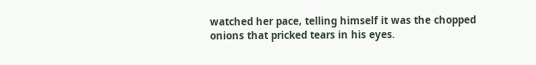watched her pace, telling himself it was the chopped onions that pricked tears in his eyes.